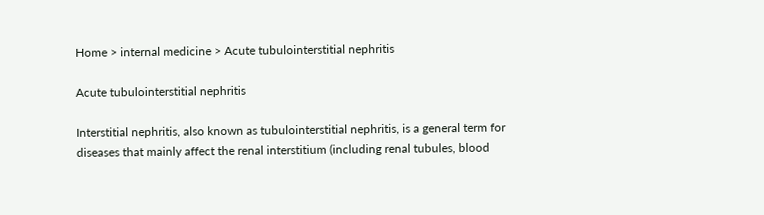Home > internal medicine > Acute tubulointerstitial nephritis

Acute tubulointerstitial nephritis

Interstitial nephritis, also known as tubulointerstitial nephritis, is a general term for diseases that mainly affect the renal interstitium (including renal tubules, blood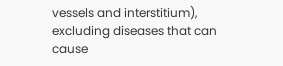vessels and interstitium), excluding diseases that can cause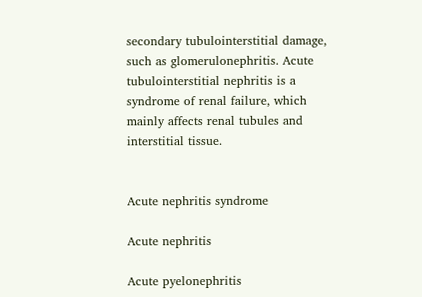secondary tubulointerstitial damage, such as glomerulonephritis. Acute tubulointerstitial nephritis is a syndrome of renal failure, which mainly affects renal tubules and interstitial tissue.


Acute nephritis syndrome

Acute nephritis

Acute pyelonephritis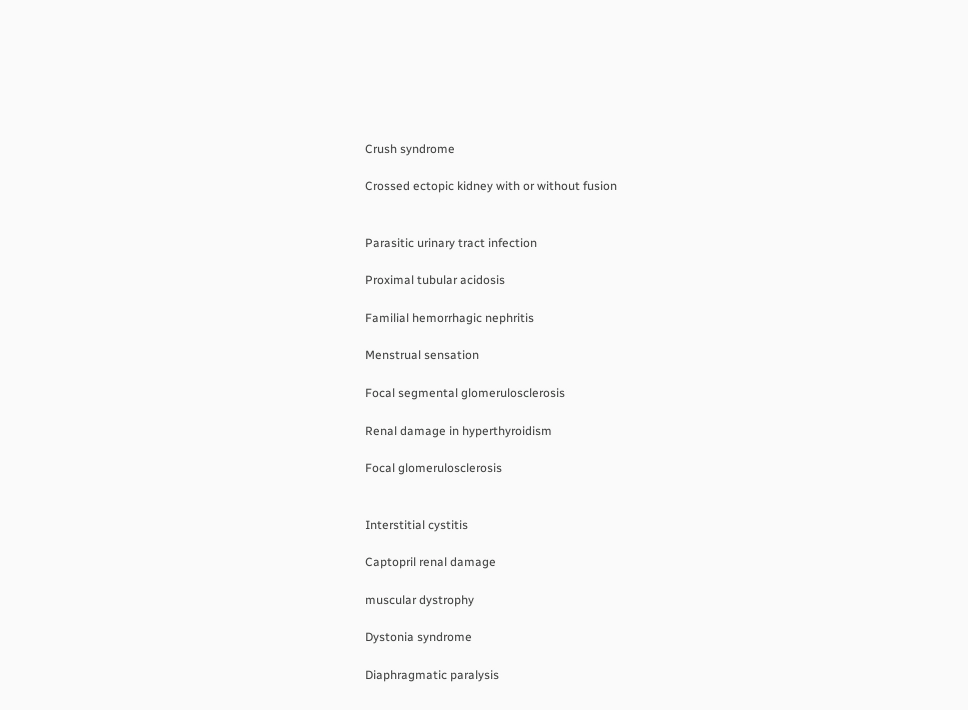Crush syndrome

Crossed ectopic kidney with or without fusion


Parasitic urinary tract infection

Proximal tubular acidosis

Familial hemorrhagic nephritis

Menstrual sensation

Focal segmental glomerulosclerosis

Renal damage in hyperthyroidism

Focal glomerulosclerosis


Interstitial cystitis

Captopril renal damage

muscular dystrophy

Dystonia syndrome

Diaphragmatic paralysis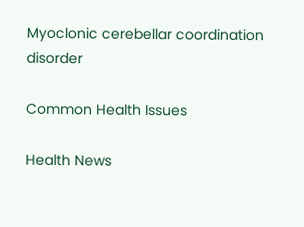Myoclonic cerebellar coordination disorder

Common Health Issues

Health News